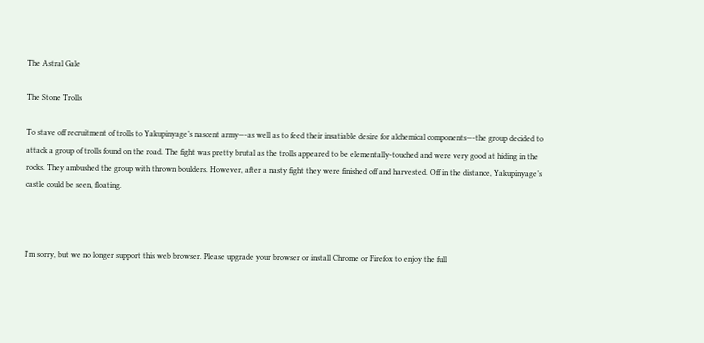The Astral Gale

The Stone Trolls

To stave off recruitment of trolls to Yakupinyage’s nascent army—-as well as to feed their insatiable desire for alchemical components—-the group decided to attack a group of trolls found on the road. The fight was pretty brutal as the trolls appeared to be elementally-touched and were very good at hiding in the rocks. They ambushed the group with thrown boulders. However, after a nasty fight they were finished off and harvested. Off in the distance, Yakupinyage’s castle could be seen, floating.



I'm sorry, but we no longer support this web browser. Please upgrade your browser or install Chrome or Firefox to enjoy the full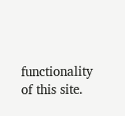functionality of this site.